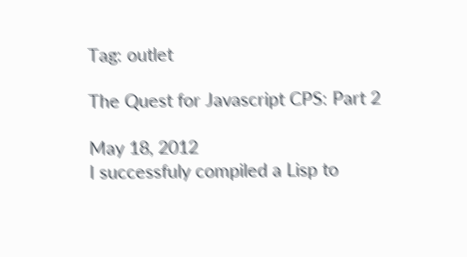Tag: outlet

The Quest for Javascript CPS: Part 2

May 18, 2012
I successfuly compiled a Lisp to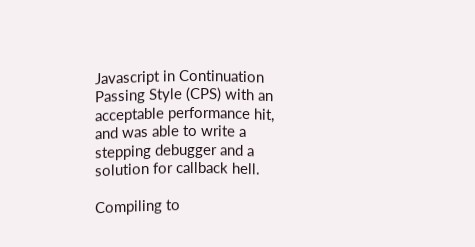Javascript in Continuation Passing Style (CPS) with an acceptable performance hit, and was able to write a stepping debugger and a solution for callback hell.

Compiling to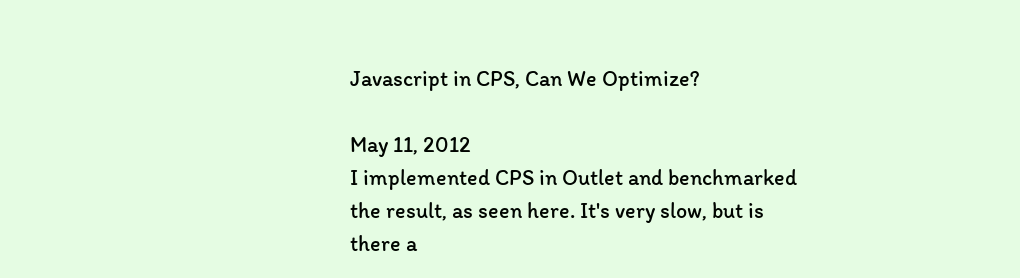Javascript in CPS, Can We Optimize?

May 11, 2012
I implemented CPS in Outlet and benchmarked the result, as seen here. It's very slow, but is there a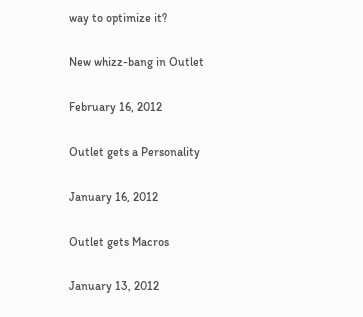way to optimize it?

New whizz-bang in Outlet

February 16, 2012

Outlet gets a Personality

January 16, 2012

Outlet gets Macros

January 13, 2012